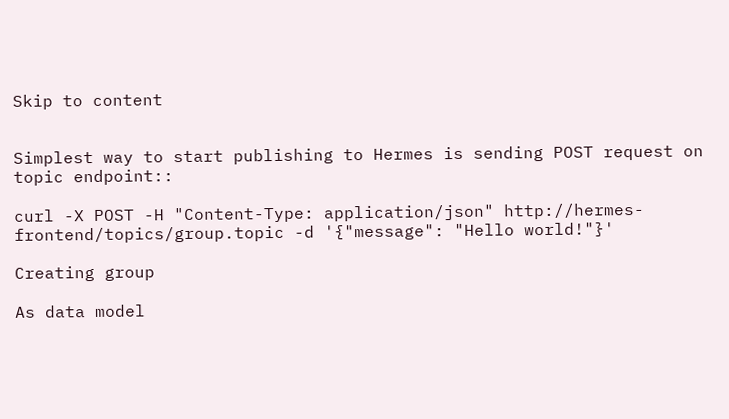Skip to content


Simplest way to start publishing to Hermes is sending POST request on topic endpoint::

curl -X POST -H "Content-Type: application/json" http://hermes-frontend/topics/group.topic -d '{"message": "Hello world!"}'

Creating group

As data model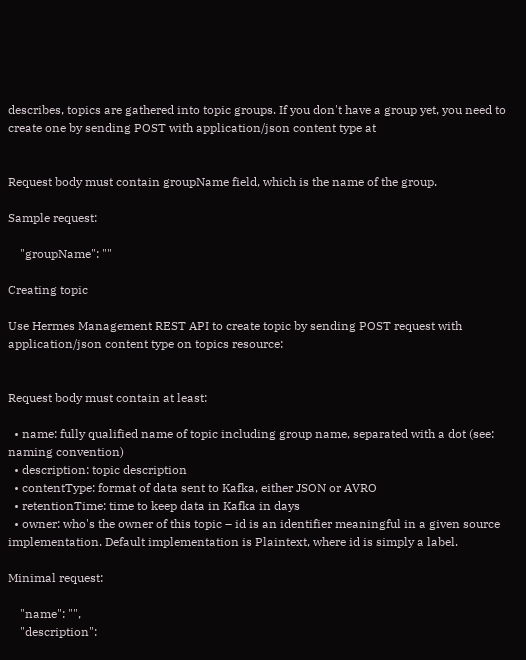describes, topics are gathered into topic groups. If you don't have a group yet, you need to create one by sending POST with application/json content type at


Request body must contain groupName field, which is the name of the group.

Sample request:

    "groupName": ""

Creating topic

Use Hermes Management REST API to create topic by sending POST request with application/json content type on topics resource:


Request body must contain at least:

  • name: fully qualified name of topic including group name, separated with a dot (see: naming convention)
  • description: topic description
  • contentType: format of data sent to Kafka, either JSON or AVRO
  • retentionTime: time to keep data in Kafka in days
  • owner: who's the owner of this topic – id is an identifier meaningful in a given source implementation. Default implementation is Plaintext, where id is simply a label.

Minimal request:

    "name": "",
    "description":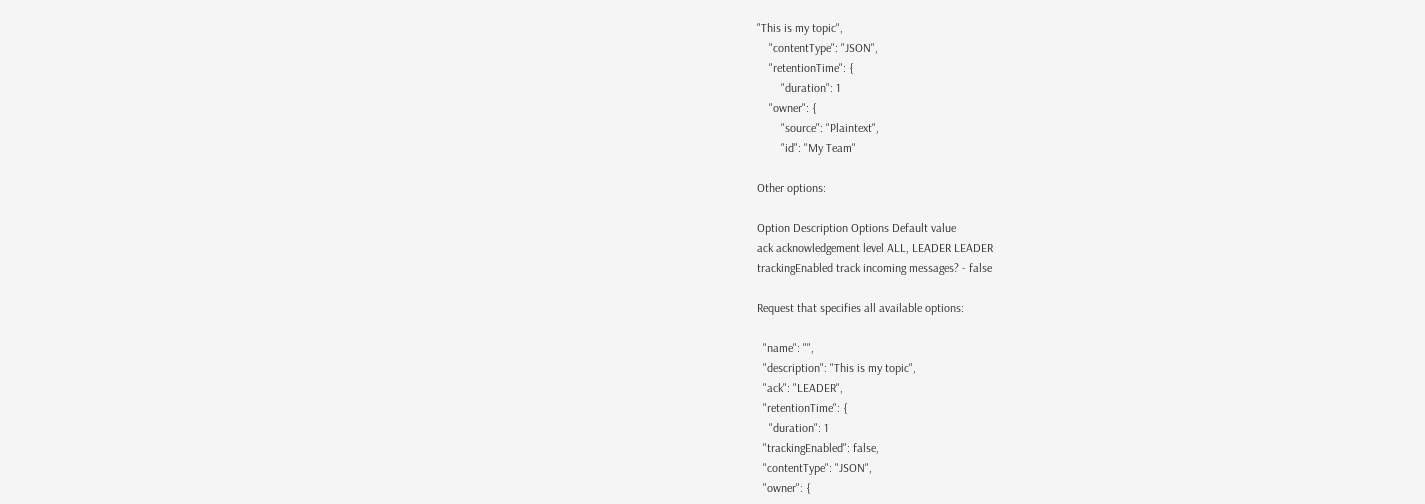"This is my topic",
    "contentType": "JSON",
    "retentionTime": {
        "duration": 1
    "owner": {
        "source": "Plaintext",
        "id": "My Team"

Other options:

Option Description Options Default value
ack acknowledgement level ALL, LEADER LEADER
trackingEnabled track incoming messages? - false

Request that specifies all available options:

  "name": "",
  "description": "This is my topic",
  "ack": "LEADER",
  "retentionTime": {
    "duration": 1
  "trackingEnabled": false,
  "contentType": "JSON",
  "owner": {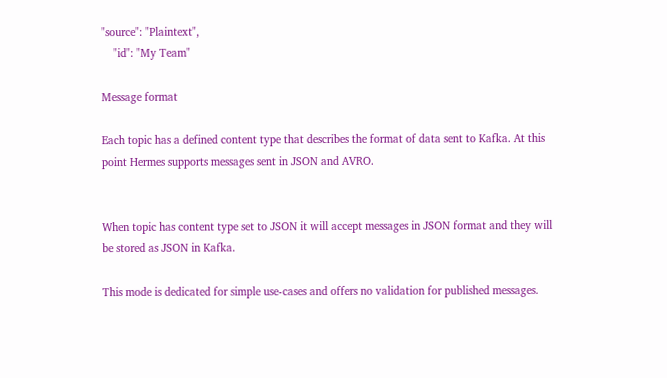"source": "Plaintext",
    "id": "My Team"

Message format

Each topic has a defined content type that describes the format of data sent to Kafka. At this point Hermes supports messages sent in JSON and AVRO.


When topic has content type set to JSON it will accept messages in JSON format and they will be stored as JSON in Kafka.

This mode is dedicated for simple use-cases and offers no validation for published messages.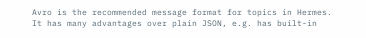Avro is the recommended message format for topics in Hermes. It has many advantages over plain JSON, e.g. has built-in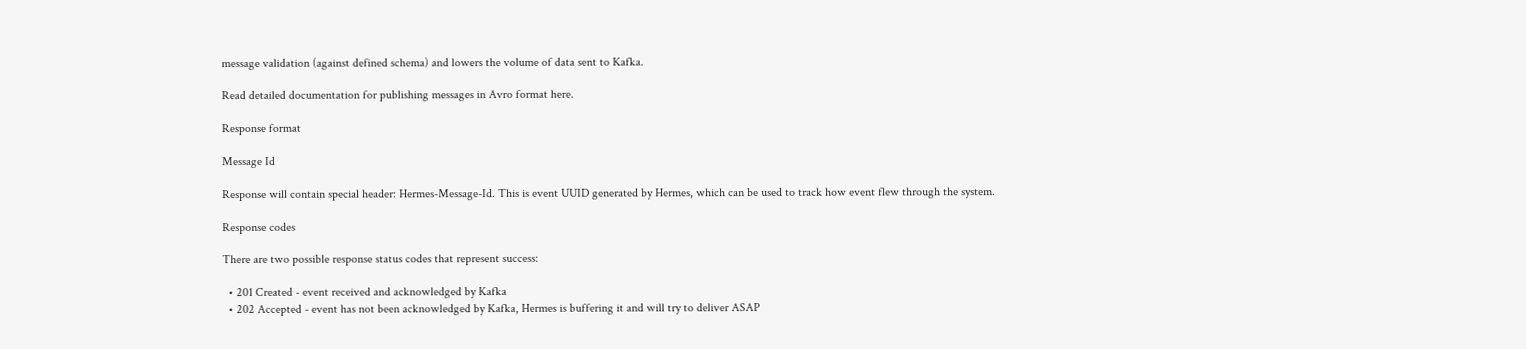message validation (against defined schema) and lowers the volume of data sent to Kafka.

Read detailed documentation for publishing messages in Avro format here.

Response format

Message Id

Response will contain special header: Hermes-Message-Id. This is event UUID generated by Hermes, which can be used to track how event flew through the system.

Response codes

There are two possible response status codes that represent success:

  • 201 Created - event received and acknowledged by Kafka
  • 202 Accepted - event has not been acknowledged by Kafka, Hermes is buffering it and will try to deliver ASAP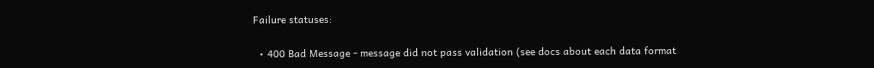Failure statuses:

  • 400 Bad Message - message did not pass validation (see docs about each data format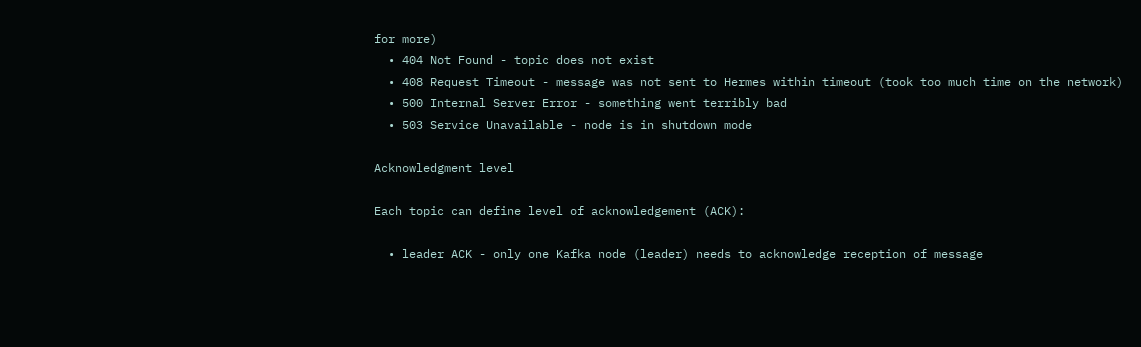for more)
  • 404 Not Found - topic does not exist
  • 408 Request Timeout - message was not sent to Hermes within timeout (took too much time on the network)
  • 500 Internal Server Error - something went terribly bad
  • 503 Service Unavailable - node is in shutdown mode

Acknowledgment level

Each topic can define level of acknowledgement (ACK):

  • leader ACK - only one Kafka node (leader) needs to acknowledge reception of message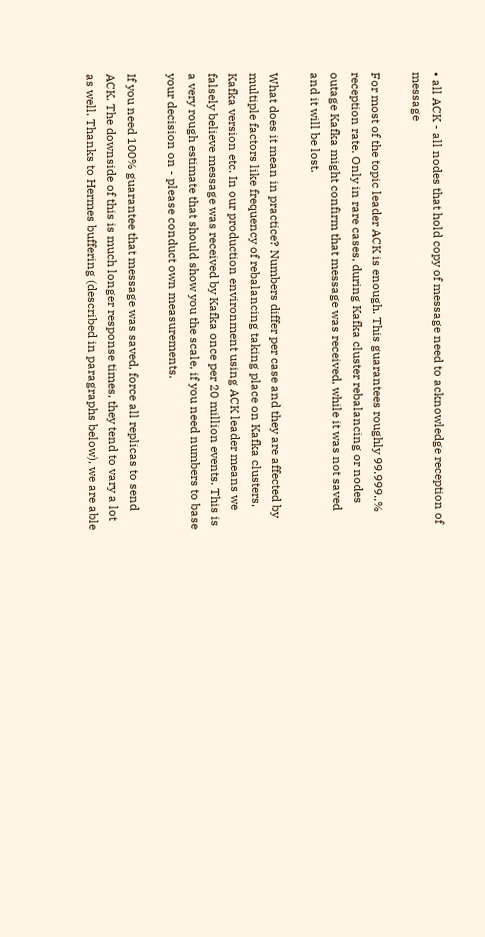• all ACK - all nodes that hold copy of message need to acknowledge reception of message

For most of the topic leader ACK is enough. This guarantees roughly 99.999..% reception rate. Only in rare cases, during Kafka cluster rebalancing or nodes outage Kafka might confirm that message was received, while it was not saved and it will be lost.

What does it mean in practice? Numbers differ per case and they are affected by multiple factors like frequency of rebalancing taking place on Kafka clusters, Kafka version etc. In our production environment using ACK leader means we falsely believe message was received by Kafka once per 20 million events. This is a very rough estimate that should show you the scale, if you need numbers to base your decision on - please conduct own measurements.

If you need 100% guarantee that message was saved, force all replicas to send ACK. The downside of this is much longer response times, they tend to vary a lot as well. Thanks to Hermes buffering (described in paragraphs below), we are able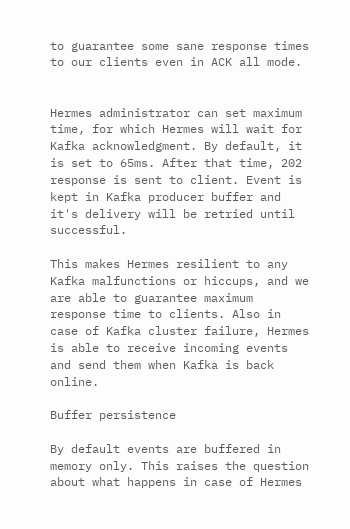to guarantee some sane response times to our clients even in ACK all mode.


Hermes administrator can set maximum time, for which Hermes will wait for Kafka acknowledgment. By default, it is set to 65ms. After that time, 202 response is sent to client. Event is kept in Kafka producer buffer and it's delivery will be retried until successful.

This makes Hermes resilient to any Kafka malfunctions or hiccups, and we are able to guarantee maximum response time to clients. Also in case of Kafka cluster failure, Hermes is able to receive incoming events and send them when Kafka is back online.

Buffer persistence

By default events are buffered in memory only. This raises the question about what happens in case of Hermes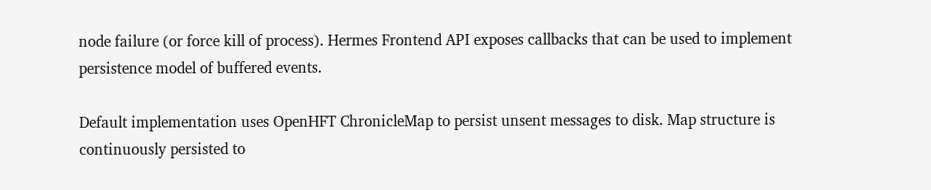node failure (or force kill of process). Hermes Frontend API exposes callbacks that can be used to implement persistence model of buffered events.

Default implementation uses OpenHFT ChronicleMap to persist unsent messages to disk. Map structure is continuously persisted to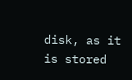disk, as it is stored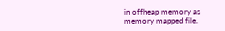in offheap memory as memory mapped file.